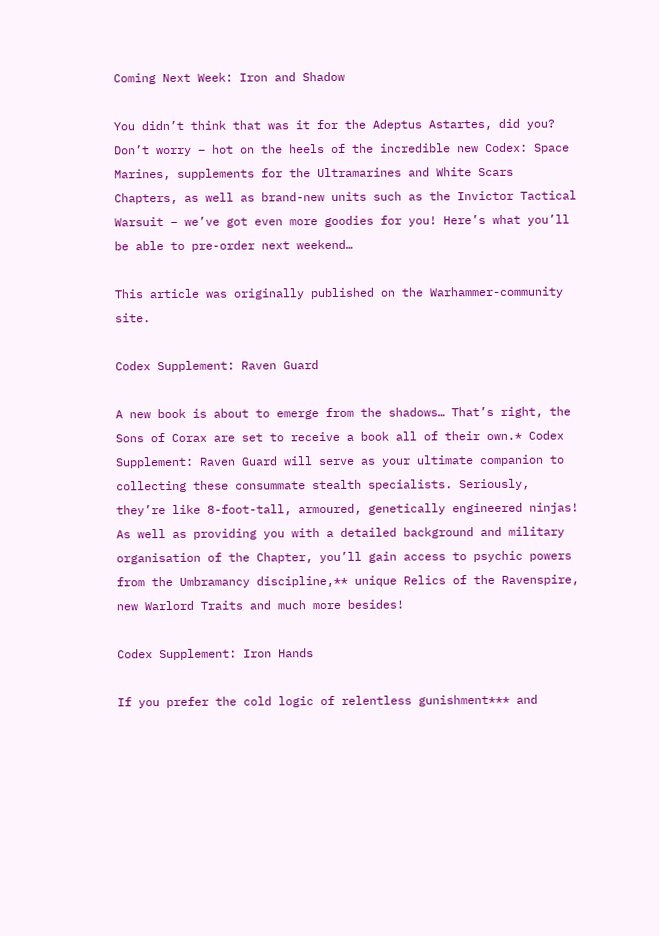Coming Next Week: Iron and Shadow

You didn’t think that was it for the Adeptus Astartes, did you? Don’t worry – hot on the heels of the incredible new Codex: Space Marines, supplements for the Ultramarines and White Scars Chapters, as well as brand-new units such as the Invictor Tactical Warsuit – we’ve got even more goodies for you! Here’s what you’ll be able to pre-order next weekend…

This article was originally published on the Warhammer-community site.

Codex Supplement: Raven Guard

A new book is about to emerge from the shadows… That’s right, the Sons of Corax are set to receive a book all of their own.* Codex Supplement: Raven Guard will serve as your ultimate companion to collecting these consummate stealth specialists. Seriously, they’re like 8-foot-tall, armoured, genetically engineered ninjas! As well as providing you with a detailed background and military organisation of the Chapter, you’ll gain access to psychic powers from the Umbramancy discipline,** unique Relics of the Ravenspire, new Warlord Traits and much more besides!

Codex Supplement: Iron Hands

If you prefer the cold logic of relentless gunishment*** and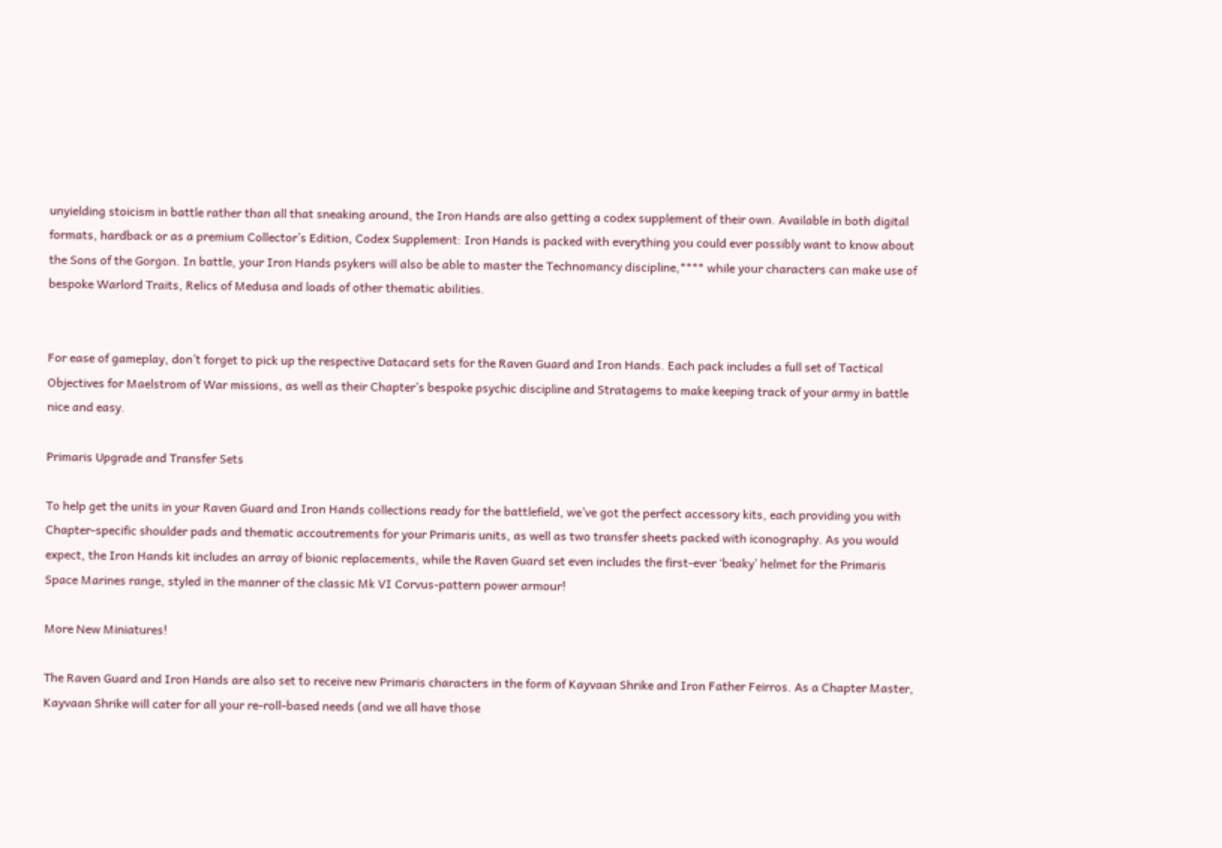unyielding stoicism in battle rather than all that sneaking around, the Iron Hands are also getting a codex supplement of their own. Available in both digital formats, hardback or as a premium Collector’s Edition, Codex Supplement: Iron Hands is packed with everything you could ever possibly want to know about the Sons of the Gorgon. In battle, your Iron Hands psykers will also be able to master the Technomancy discipline,**** while your characters can make use of bespoke Warlord Traits, Relics of Medusa and loads of other thematic abilities.


For ease of gameplay, don’t forget to pick up the respective Datacard sets for the Raven Guard and Iron Hands. Each pack includes a full set of Tactical Objectives for Maelstrom of War missions, as well as their Chapter’s bespoke psychic discipline and Stratagems to make keeping track of your army in battle nice and easy.

Primaris Upgrade and Transfer Sets

To help get the units in your Raven Guard and Iron Hands collections ready for the battlefield, we’ve got the perfect accessory kits, each providing you with Chapter-specific shoulder pads and thematic accoutrements for your Primaris units, as well as two transfer sheets packed with iconography. As you would expect, the Iron Hands kit includes an array of bionic replacements, while the Raven Guard set even includes the first-ever ‘beaky’ helmet for the Primaris Space Marines range, styled in the manner of the classic Mk VI Corvus-pattern power armour!

More New Miniatures!

The Raven Guard and Iron Hands are also set to receive new Primaris characters in the form of Kayvaan Shrike and Iron Father Feirros. As a Chapter Master, Kayvaan Shrike will cater for all your re-roll-based needs (and we all have those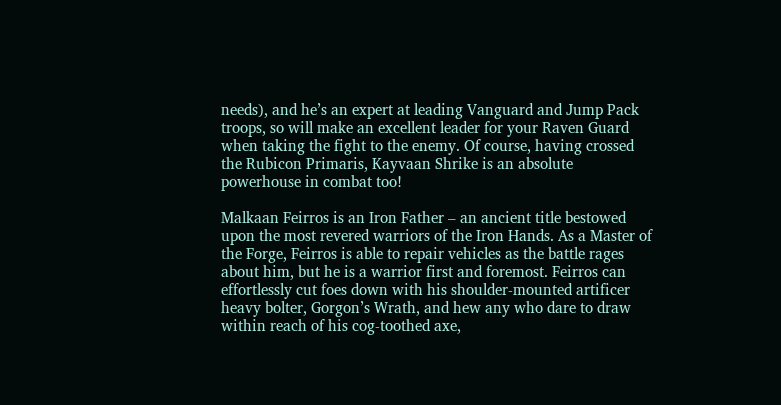needs), and he’s an expert at leading Vanguard and Jump Pack troops, so will make an excellent leader for your Raven Guard when taking the fight to the enemy. Of course, having crossed the Rubicon Primaris, Kayvaan Shrike is an absolute powerhouse in combat too!

Malkaan Feirros is an Iron Father – an ancient title bestowed upon the most revered warriors of the Iron Hands. As a Master of the Forge, Feirros is able to repair vehicles as the battle rages about him, but he is a warrior first and foremost. Feirros can effortlessly cut foes down with his shoulder-mounted artificer heavy bolter, Gorgon’s Wrath, and hew any who dare to draw within reach of his cog-toothed axe,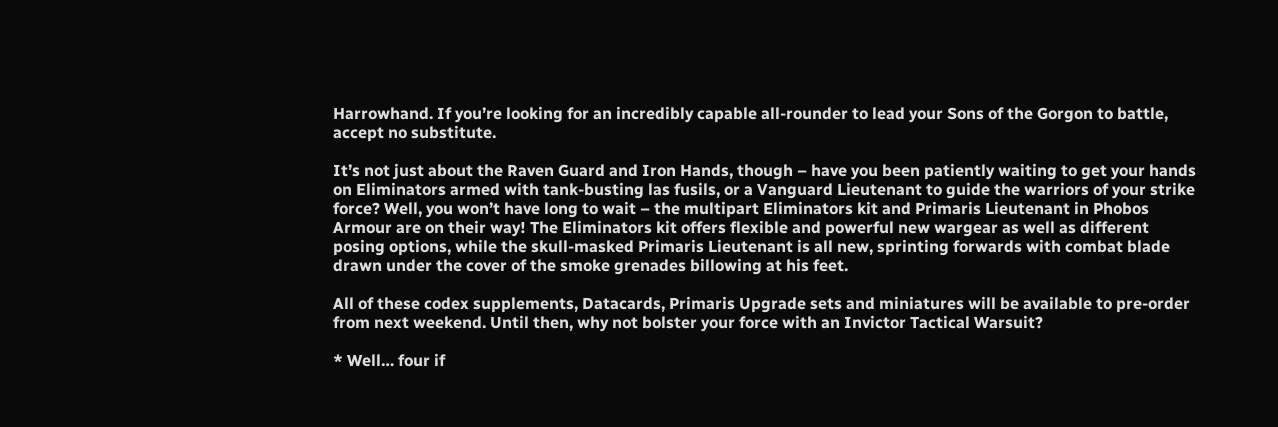Harrowhand. If you’re looking for an incredibly capable all-rounder to lead your Sons of the Gorgon to battle, accept no substitute.

It’s not just about the Raven Guard and Iron Hands, though – have you been patiently waiting to get your hands on Eliminators armed with tank-busting las fusils, or a Vanguard Lieutenant to guide the warriors of your strike force? Well, you won’t have long to wait – the multipart Eliminators kit and Primaris Lieutenant in Phobos Armour are on their way! The Eliminators kit offers flexible and powerful new wargear as well as different posing options, while the skull-masked Primaris Lieutenant is all new, sprinting forwards with combat blade drawn under the cover of the smoke grenades billowing at his feet.

All of these codex supplements, Datacards, Primaris Upgrade sets and miniatures will be available to pre-order from next weekend. Until then, why not bolster your force with an Invictor Tactical Warsuit?

* Well… four if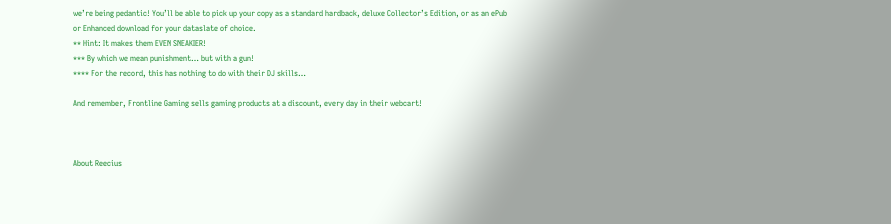we’re being pedantic! You’ll be able to pick up your copy as a standard hardback, deluxe Collector’s Edition, or as an ePub or Enhanced download for your dataslate of choice.
** Hint: It makes them EVEN SNEAKIER!
*** By which we mean punishment… but with a gun!
**** For the record, this has nothing to do with their DJ skills…

And remember, Frontline Gaming sells gaming products at a discount, every day in their webcart!



About Reecius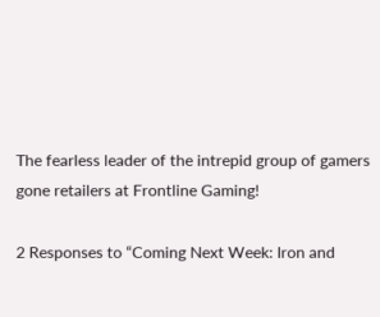The fearless leader of the intrepid group of gamers gone retailers at Frontline Gaming!

2 Responses to “Coming Next Week: Iron and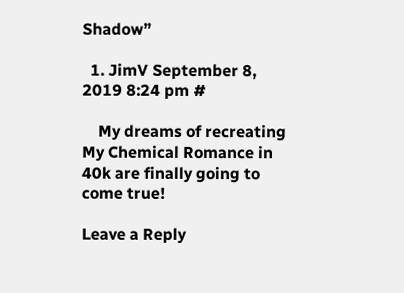Shadow”

  1. JimV September 8, 2019 8:24 pm #

    My dreams of recreating My Chemical Romance in 40k are finally going to come true!

Leave a Reply